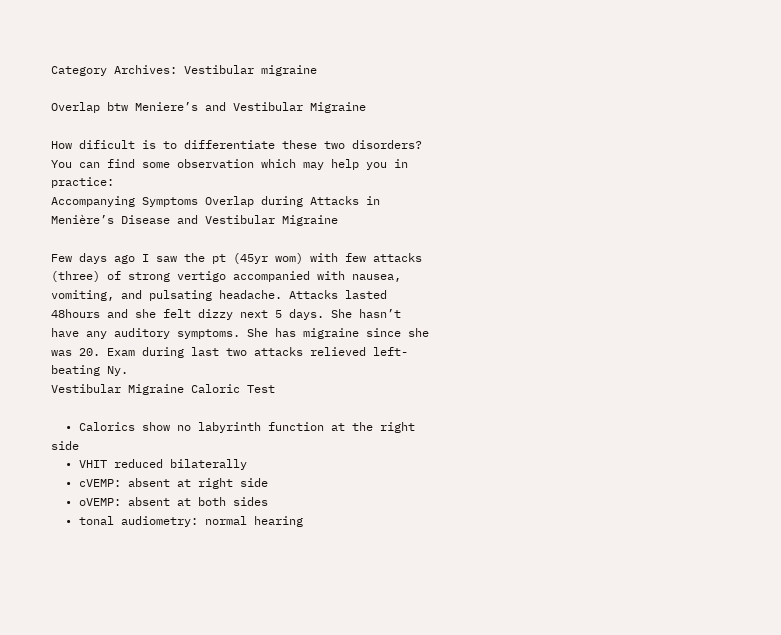Category Archives: Vestibular migraine

Overlap btw Meniere’s and Vestibular Migraine

How dificult is to differentiate these two disorders? You can find some observation which may help you in practice:
Accompanying Symptoms Overlap during Attacks in Menière’s Disease and Vestibular Migraine

Few days ago I saw the pt (45yr wom) with few attacks (three) of strong vertigo accompanied with nausea, vomiting, and pulsating headache. Attacks lasted 48hours and she felt dizzy next 5 days. She hasn’t have any auditory symptoms. She has migraine since she was 20. Exam during last two attacks relieved left-beating Ny.
Vestibular Migraine Caloric Test

  • Calorics show no labyrinth function at the right side
  • VHIT reduced bilaterally
  • cVEMP: absent at right side
  • oVEMP: absent at both sides
  • tonal audiometry: normal hearing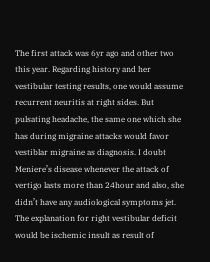The first attack was 6yr ago and other two this year. Regarding history and her vestibular testing results, one would assume recurrent neuritis at right sides. But pulsating headache, the same one which she has during migraine attacks would favor vestiblar migraine as diagnosis. I doubt Meniere’s disease whenever the attack of vertigo lasts more than 24hour and also, she didn’t have any audiological symptoms jet. The explanation for right vestibular deficit would be ischemic insult as result of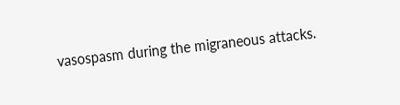vasospasm during the migraneous attacks.